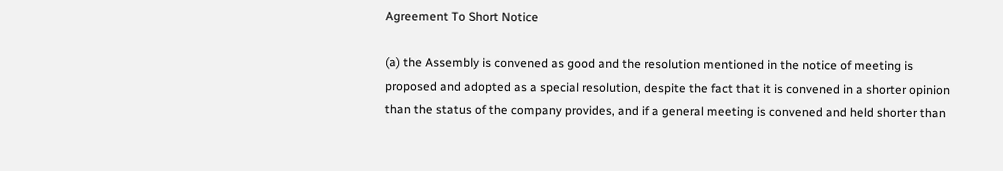Agreement To Short Notice

(a) the Assembly is convened as good and the resolution mentioned in the notice of meeting is proposed and adopted as a special resolution, despite the fact that it is convened in a shorter opinion than the status of the company provides, and if a general meeting is convened and held shorter than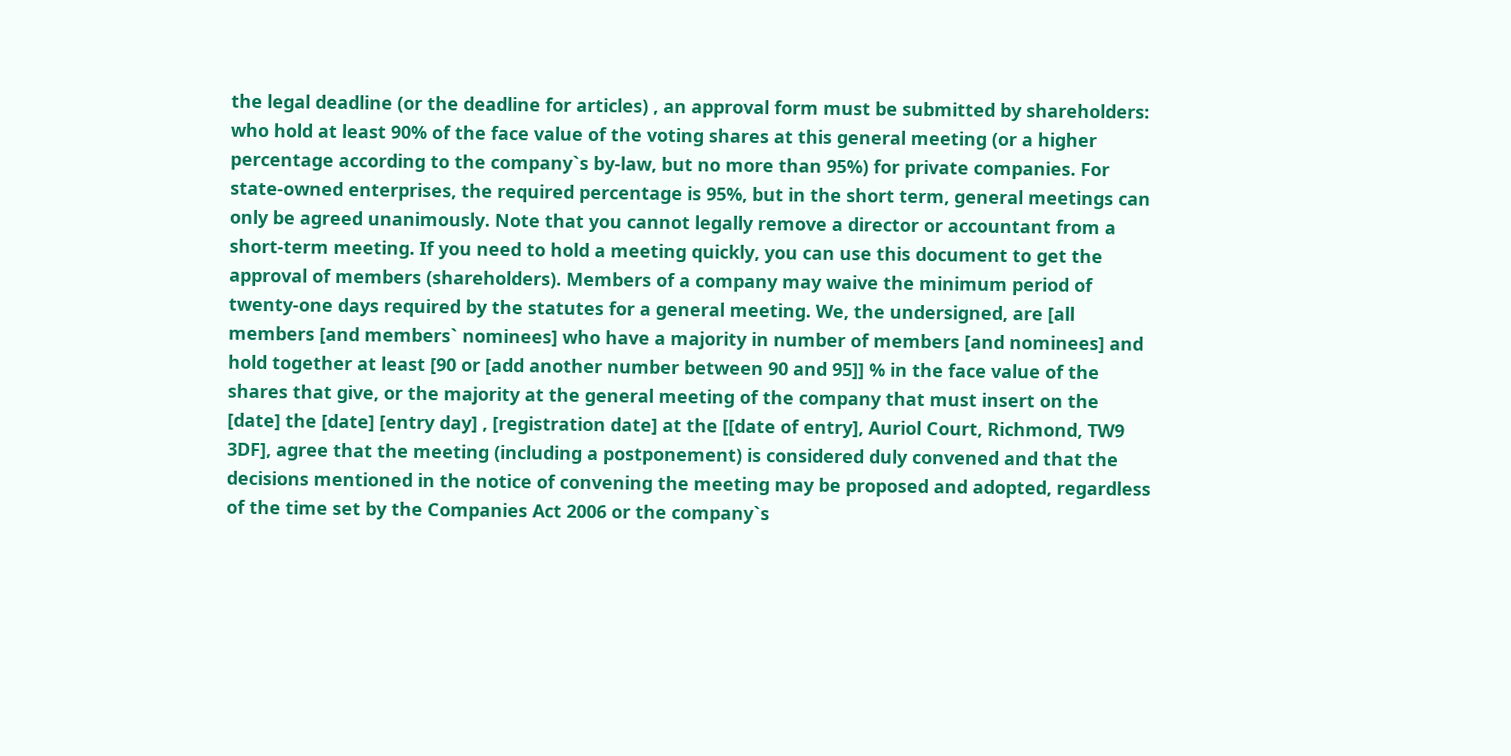the legal deadline (or the deadline for articles) , an approval form must be submitted by shareholders: who hold at least 90% of the face value of the voting shares at this general meeting (or a higher percentage according to the company`s by-law, but no more than 95%) for private companies. For state-owned enterprises, the required percentage is 95%, but in the short term, general meetings can only be agreed unanimously. Note that you cannot legally remove a director or accountant from a short-term meeting. If you need to hold a meeting quickly, you can use this document to get the approval of members (shareholders). Members of a company may waive the minimum period of twenty-one days required by the statutes for a general meeting. We, the undersigned, are [all members [and members` nominees] who have a majority in number of members [and nominees] and hold together at least [90 or [add another number between 90 and 95]] % in the face value of the shares that give, or the majority at the general meeting of the company that must insert on the [date] the [date] [entry day] , [registration date] at the [[date of entry], Auriol Court, Richmond, TW9 3DF], agree that the meeting (including a postponement) is considered duly convened and that the decisions mentioned in the notice of convening the meeting may be proposed and adopted, regardless of the time set by the Companies Act 2006 or the company`s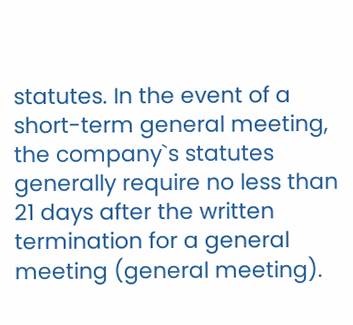statutes. In the event of a short-term general meeting, the company`s statutes generally require no less than 21 days after the written termination for a general meeting (general meeting).